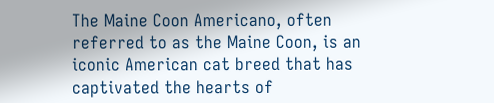The Maine Coon Americano, often referred to as the Maine Coon, is an iconic American cat breed that has captivated the hearts of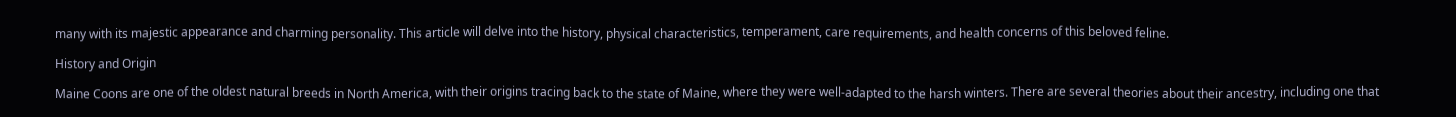many with its majestic appearance and charming personality. This article will delve into the history, physical characteristics, temperament, care requirements, and health concerns of this beloved feline.

History and Origin

Maine Coons are one of the oldest natural breeds in North America, with their origins tracing back to the state of Maine, where they were well-adapted to the harsh winters. There are several theories about their ancestry, including one that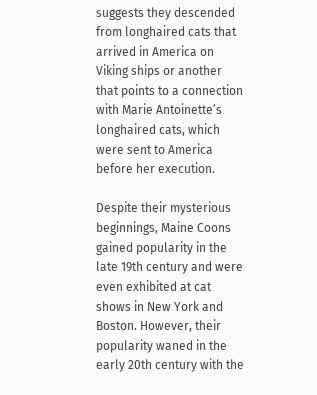suggests they descended from longhaired cats that arrived in America on Viking ships or another that points to a connection with Marie Antoinette’s longhaired cats, which were sent to America before her execution.

Despite their mysterious beginnings, Maine Coons gained popularity in the late 19th century and were even exhibited at cat shows in New York and Boston. However, their popularity waned in the early 20th century with the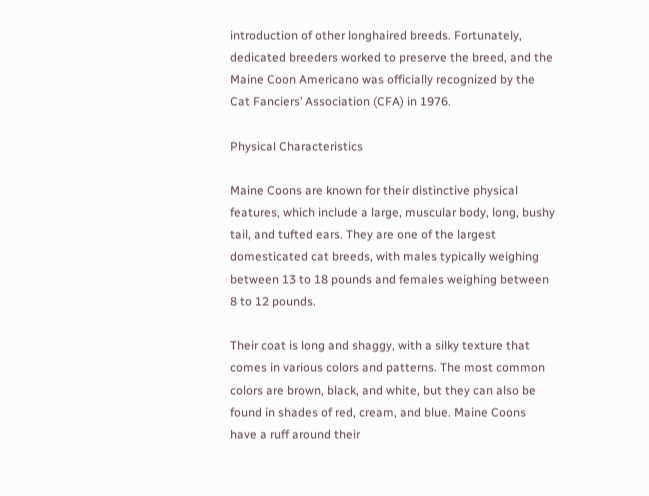introduction of other longhaired breeds. Fortunately, dedicated breeders worked to preserve the breed, and the Maine Coon Americano was officially recognized by the Cat Fanciers’ Association (CFA) in 1976.

Physical Characteristics

Maine Coons are known for their distinctive physical features, which include a large, muscular body, long, bushy tail, and tufted ears. They are one of the largest domesticated cat breeds, with males typically weighing between 13 to 18 pounds and females weighing between 8 to 12 pounds.

Their coat is long and shaggy, with a silky texture that comes in various colors and patterns. The most common colors are brown, black, and white, but they can also be found in shades of red, cream, and blue. Maine Coons have a ruff around their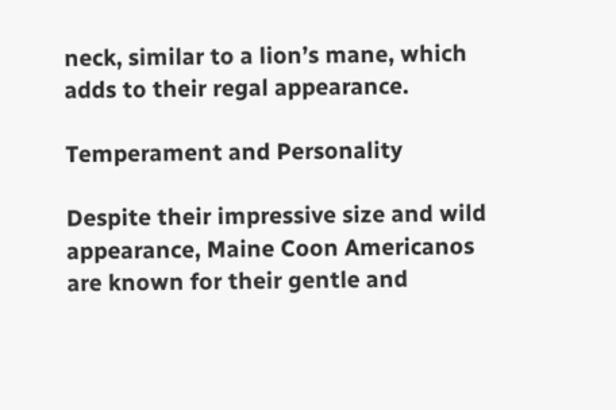neck, similar to a lion’s mane, which adds to their regal appearance.

Temperament and Personality

Despite their impressive size and wild appearance, Maine Coon Americanos are known for their gentle and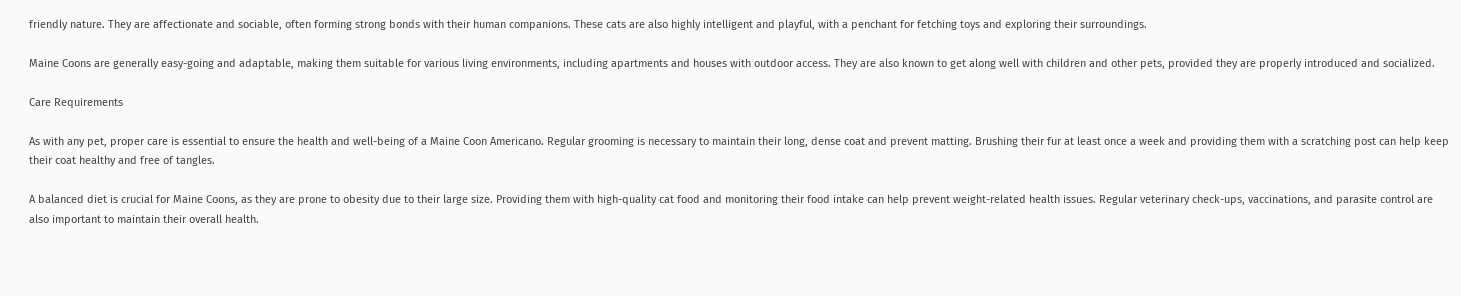friendly nature. They are affectionate and sociable, often forming strong bonds with their human companions. These cats are also highly intelligent and playful, with a penchant for fetching toys and exploring their surroundings.

Maine Coons are generally easy-going and adaptable, making them suitable for various living environments, including apartments and houses with outdoor access. They are also known to get along well with children and other pets, provided they are properly introduced and socialized.

Care Requirements

As with any pet, proper care is essential to ensure the health and well-being of a Maine Coon Americano. Regular grooming is necessary to maintain their long, dense coat and prevent matting. Brushing their fur at least once a week and providing them with a scratching post can help keep their coat healthy and free of tangles.

A balanced diet is crucial for Maine Coons, as they are prone to obesity due to their large size. Providing them with high-quality cat food and monitoring their food intake can help prevent weight-related health issues. Regular veterinary check-ups, vaccinations, and parasite control are also important to maintain their overall health.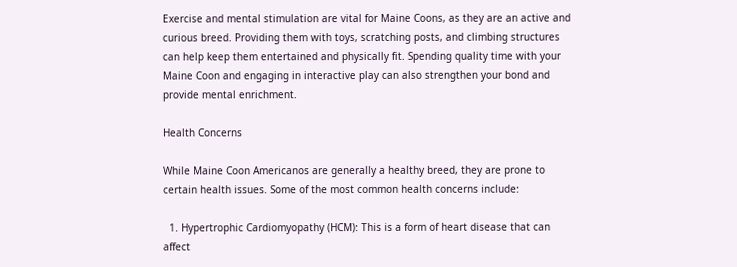Exercise and mental stimulation are vital for Maine Coons, as they are an active and curious breed. Providing them with toys, scratching posts, and climbing structures can help keep them entertained and physically fit. Spending quality time with your Maine Coon and engaging in interactive play can also strengthen your bond and provide mental enrichment.

Health Concerns

While Maine Coon Americanos are generally a healthy breed, they are prone to certain health issues. Some of the most common health concerns include:

  1. Hypertrophic Cardiomyopathy (HCM): This is a form of heart disease that can affect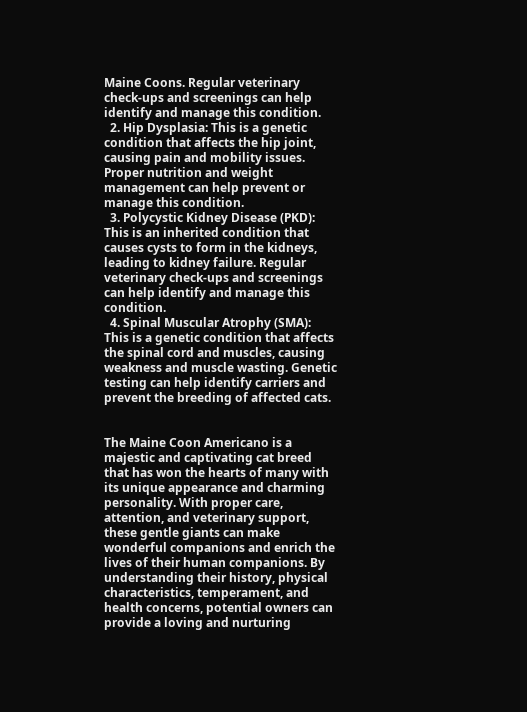Maine Coons. Regular veterinary check-ups and screenings can help identify and manage this condition.
  2. Hip Dysplasia: This is a genetic condition that affects the hip joint, causing pain and mobility issues. Proper nutrition and weight management can help prevent or manage this condition.
  3. Polycystic Kidney Disease (PKD): This is an inherited condition that causes cysts to form in the kidneys, leading to kidney failure. Regular veterinary check-ups and screenings can help identify and manage this condition.
  4. Spinal Muscular Atrophy (SMA): This is a genetic condition that affects the spinal cord and muscles, causing weakness and muscle wasting. Genetic testing can help identify carriers and prevent the breeding of affected cats.


The Maine Coon Americano is a majestic and captivating cat breed that has won the hearts of many with its unique appearance and charming personality. With proper care, attention, and veterinary support, these gentle giants can make wonderful companions and enrich the lives of their human companions. By understanding their history, physical characteristics, temperament, and health concerns, potential owners can provide a loving and nurturing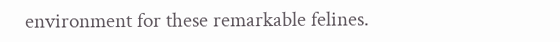environment for these remarkable felines.